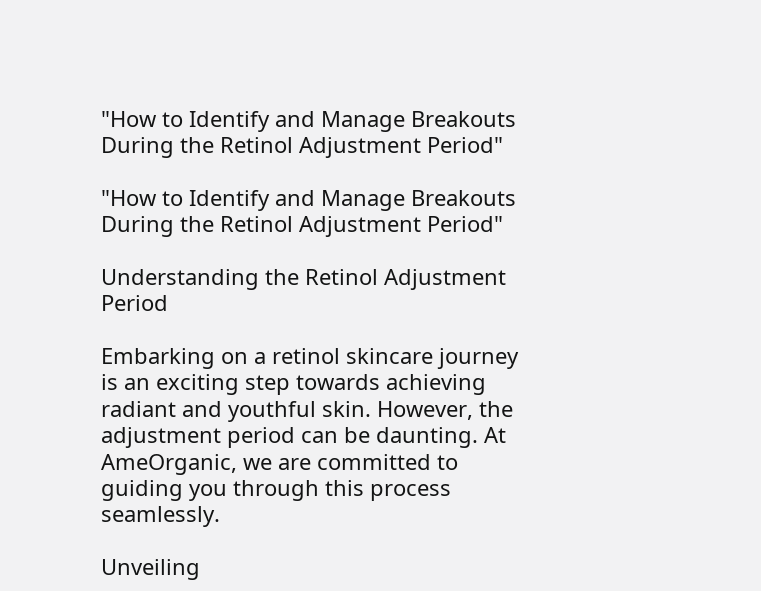"How to Identify and Manage Breakouts During the Retinol Adjustment Period"

"How to Identify and Manage Breakouts During the Retinol Adjustment Period"

Understanding the Retinol Adjustment Period

Embarking on a retinol skincare journey is an exciting step towards achieving radiant and youthful skin. However, the adjustment period can be daunting. At AmeOrganic, we are committed to guiding you through this process seamlessly.

Unveiling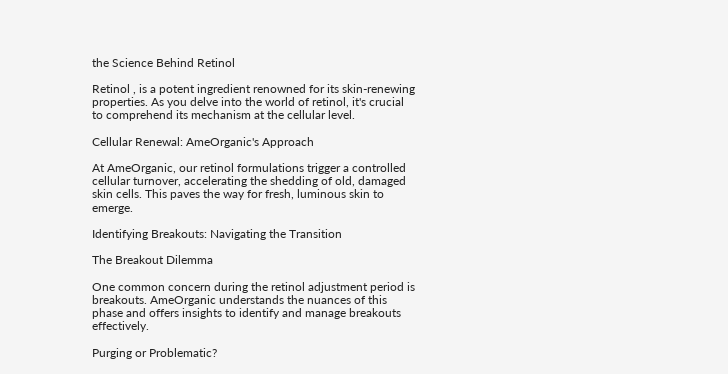the Science Behind Retinol

Retinol , is a potent ingredient renowned for its skin-renewing properties. As you delve into the world of retinol, it's crucial to comprehend its mechanism at the cellular level.

Cellular Renewal: AmeOrganic's Approach

At AmeOrganic, our retinol formulations trigger a controlled cellular turnover, accelerating the shedding of old, damaged skin cells. This paves the way for fresh, luminous skin to emerge.

Identifying Breakouts: Navigating the Transition

The Breakout Dilemma

One common concern during the retinol adjustment period is breakouts. AmeOrganic understands the nuances of this phase and offers insights to identify and manage breakouts effectively.

Purging or Problematic?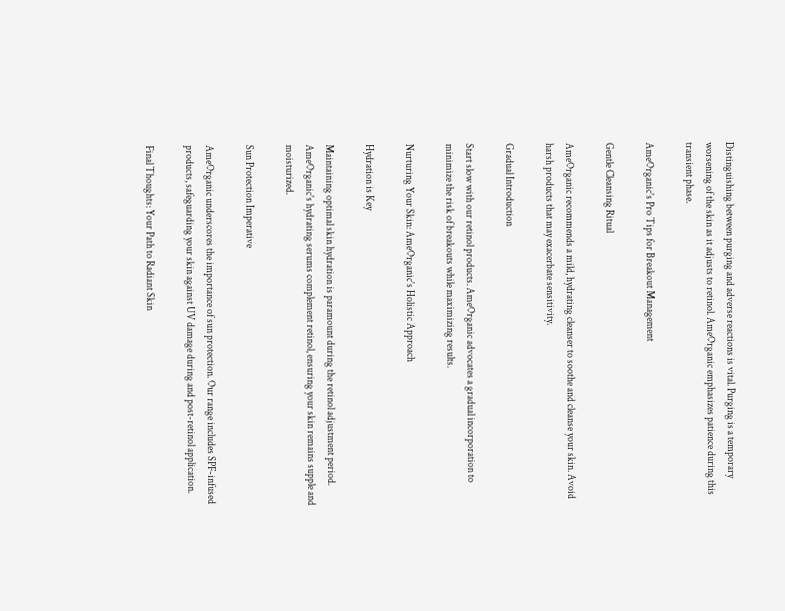Distinguishing between purging and adverse reactions is vital. Purging is a temporary worsening of the skin as it adjusts to retinol. AmeOrganic emphasizes patience during this transient phase.

AmeOrganic's Pro Tips for Breakout Management

Gentle Cleansing Ritual

AmeOrganic recommends a mild, hydrating cleanser to soothe and cleanse your skin. Avoid harsh products that may exacerbate sensitivity.

Gradual Introduction

Start slow with our retinol products. AmeOrganic advocates a gradual incorporation to minimize the risk of breakouts while maximizing results.

Nurturing Your Skin: AmeOrganic's Holistic Approach

Hydration is Key

Maintaining optimal skin hydration is paramount during the retinol adjustment period. AmeOrganic's hydrating serums complement retinol, ensuring your skin remains supple and moisturized.

Sun Protection Imperative

AmeOrganic underscores the importance of sun protection. Our range includes SPF-infused products, safeguarding your skin against UV damage during and post-retinol application.

Final Thoughts: Your Path to Radiant Skin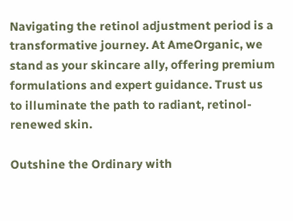Navigating the retinol adjustment period is a transformative journey. At AmeOrganic, we stand as your skincare ally, offering premium formulations and expert guidance. Trust us to illuminate the path to radiant, retinol-renewed skin.

Outshine the Ordinary with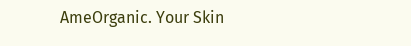AmeOrganic. Your Skin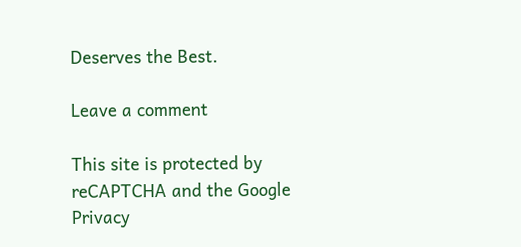Deserves the Best.

Leave a comment

This site is protected by reCAPTCHA and the Google Privacy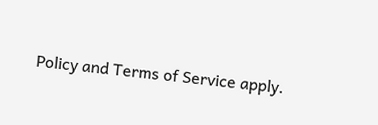Policy and Terms of Service apply.